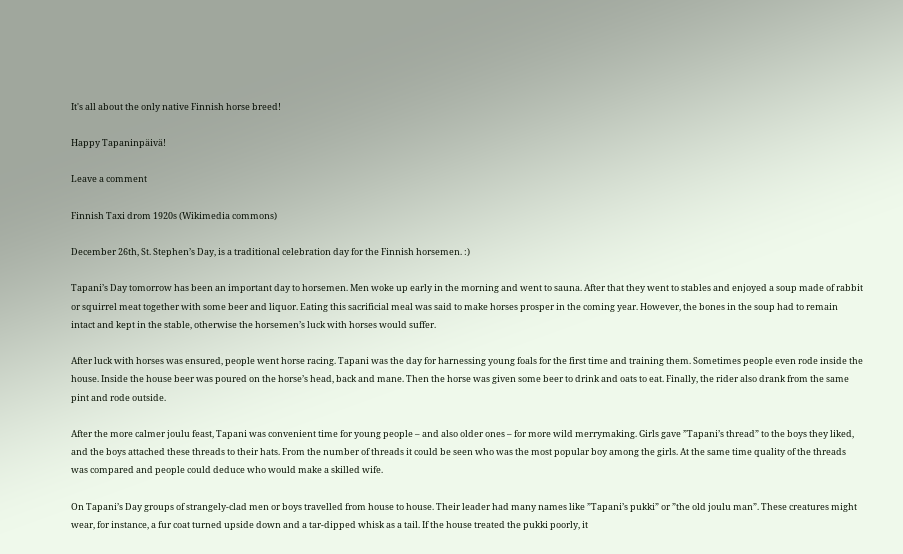It's all about the only native Finnish horse breed!

Happy Tapaninpäivä!

Leave a comment

Finnish Taxi drom 1920s (Wikimedia commons)

December 26th, St. Stephen’s Day, is a traditional celebration day for the Finnish horsemen. :)

Tapani’s Day tomorrow has been an important day to horsemen. Men woke up early in the morning and went to sauna. After that they went to stables and enjoyed a soup made of rabbit or squirrel meat together with some beer and liquor. Eating this sacrificial meal was said to make horses prosper in the coming year. However, the bones in the soup had to remain intact and kept in the stable, otherwise the horsemen’s luck with horses would suffer.

After luck with horses was ensured, people went horse racing. Tapani was the day for harnessing young foals for the first time and training them. Sometimes people even rode inside the house. Inside the house beer was poured on the horse’s head, back and mane. Then the horse was given some beer to drink and oats to eat. Finally, the rider also drank from the same pint and rode outside.

After the more calmer joulu feast, Tapani was convenient time for young people – and also older ones – for more wild merrymaking. Girls gave ”Tapani’s thread” to the boys they liked, and the boys attached these threads to their hats. From the number of threads it could be seen who was the most popular boy among the girls. At the same time quality of the threads was compared and people could deduce who would make a skilled wife.

On Tapani’s Day groups of strangely-clad men or boys travelled from house to house. Their leader had many names like ”Tapani’s pukki” or ”the old joulu man”. These creatures might wear, for instance, a fur coat turned upside down and a tar-dipped whisk as a tail. If the house treated the pukki poorly, it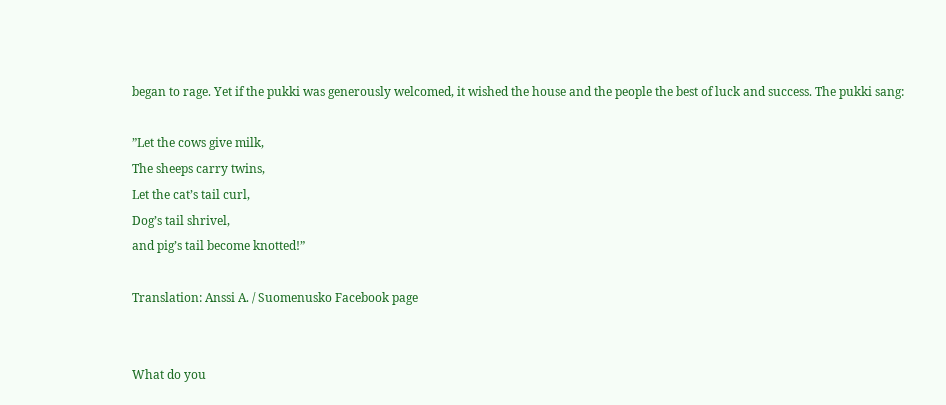began to rage. Yet if the pukki was generously welcomed, it wished the house and the people the best of luck and success. The pukki sang:

”Let the cows give milk,
The sheeps carry twins,
Let the cat’s tail curl,
Dog’s tail shrivel,
and pig’s tail become knotted!”

Translation: Anssi A. / Suomenusko Facebook page


What do you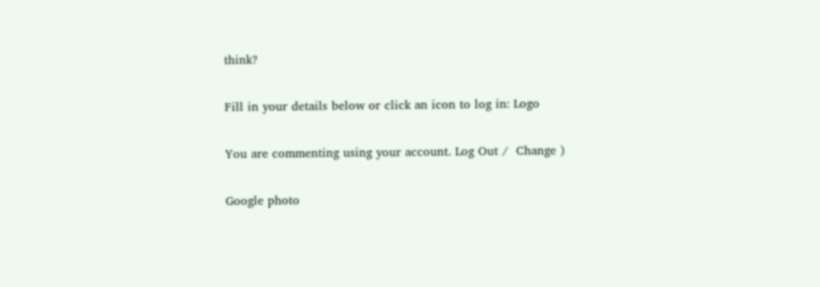think?

Fill in your details below or click an icon to log in: Logo

You are commenting using your account. Log Out /  Change )

Google photo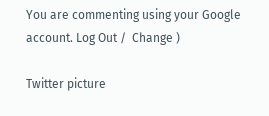You are commenting using your Google account. Log Out /  Change )

Twitter picture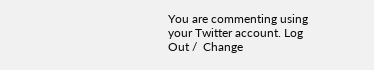You are commenting using your Twitter account. Log Out /  Change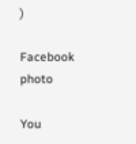)

Facebook photo

You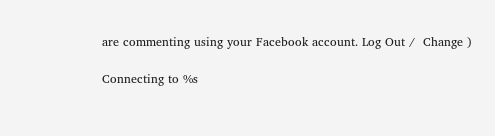are commenting using your Facebook account. Log Out /  Change )

Connecting to %s